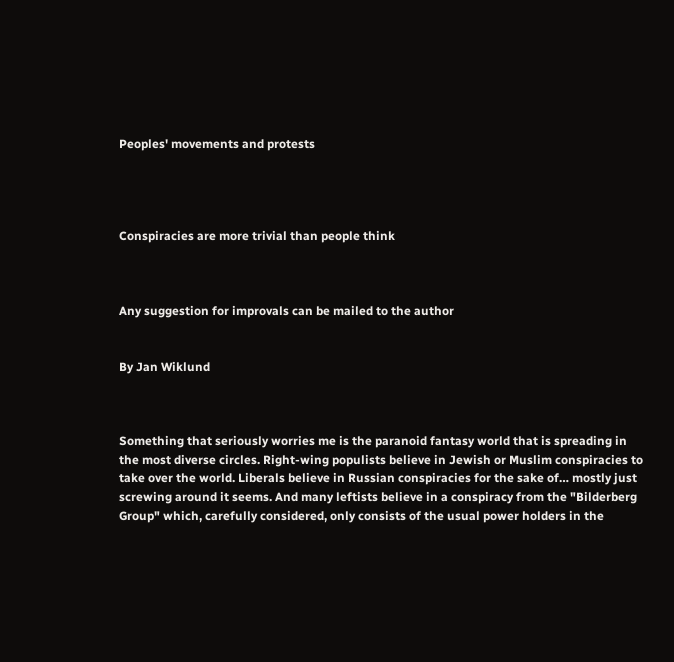Peoples' movements and protests




Conspiracies are more trivial than people think



Any suggestion for improvals can be mailed to the author


By Jan Wiklund



Something that seriously worries me is the paranoid fantasy world that is spreading in the most diverse circles. Right-wing populists believe in Jewish or Muslim conspiracies to take over the world. Liberals believe in Russian conspiracies for the sake of… mostly just screwing around it seems. And many leftists believe in a conspiracy from the "Bilderberg Group" which, carefully considered, only consists of the usual power holders in the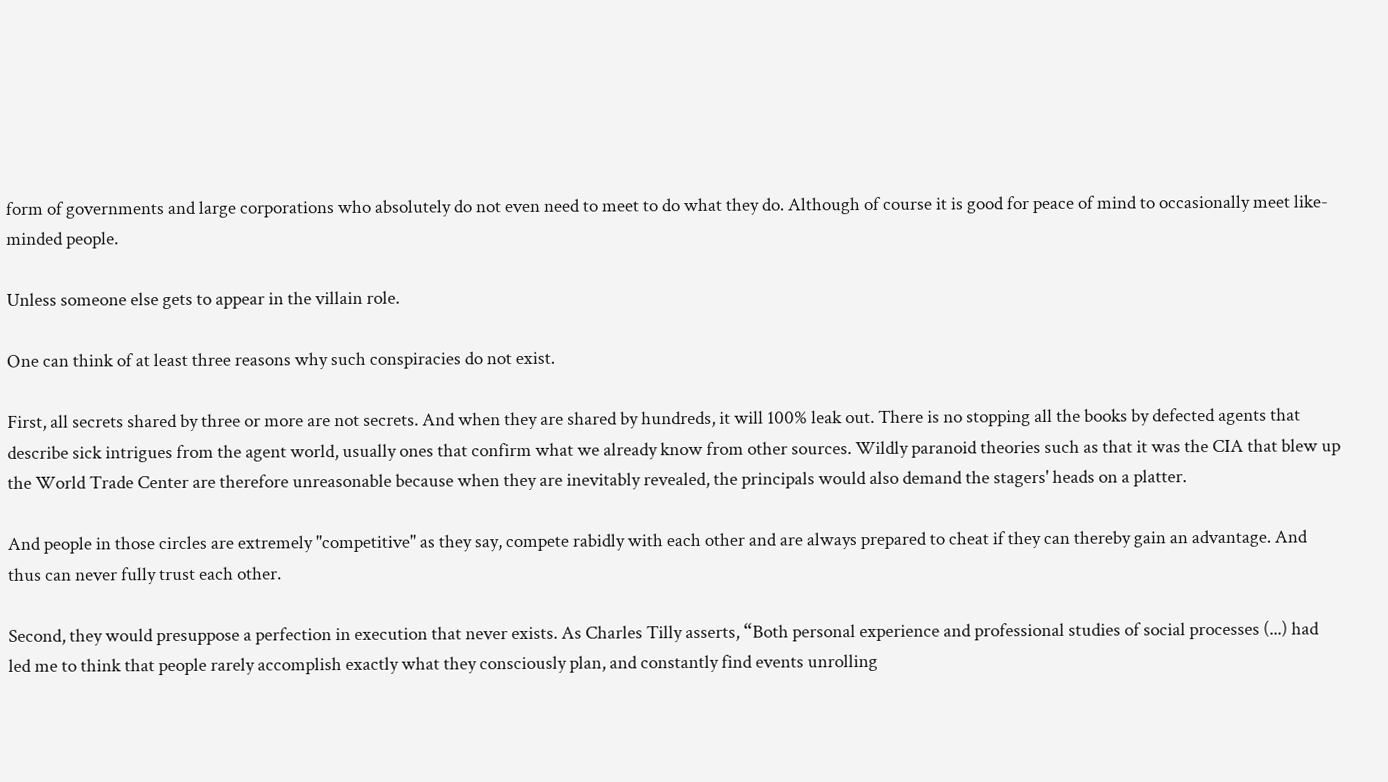form of governments and large corporations who absolutely do not even need to meet to do what they do. Although of course it is good for peace of mind to occasionally meet like-minded people.

Unless someone else gets to appear in the villain role.

One can think of at least three reasons why such conspiracies do not exist.

First, all secrets shared by three or more are not secrets. And when they are shared by hundreds, it will 100% leak out. There is no stopping all the books by defected agents that describe sick intrigues from the agent world, usually ones that confirm what we already know from other sources. Wildly paranoid theories such as that it was the CIA that blew up the World Trade Center are therefore unreasonable because when they are inevitably revealed, the principals would also demand the stagers' heads on a platter.

And people in those circles are extremely "competitive" as they say, compete rabidly with each other and are always prepared to cheat if they can thereby gain an advantage. And thus can never fully trust each other.

Second, they would presuppose a perfection in execution that never exists. As Charles Tilly asserts, “Both personal experience and professional studies of social processes (...) had led me to think that people rarely accomplish exactly what they consciously plan, and constantly find events unrolling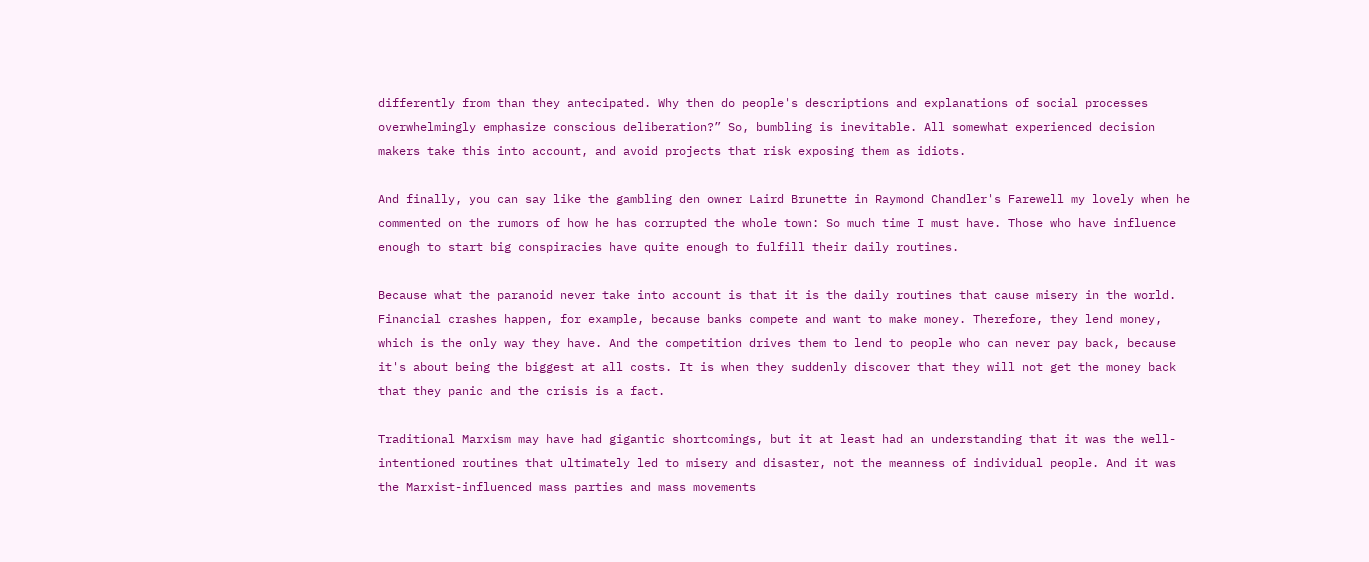differently from than they antecipated. Why then do people's descriptions and explanations of social processes overwhelmingly emphasize conscious deliberation?” So, bumbling is inevitable. All somewhat experienced decision makers take this into account, and avoid projects that risk exposing them as idiots.

And finally, you can say like the gambling den owner Laird Brunette in Raymond Chandler's Farewell my lovely when he commented on the rumors of how he has corrupted the whole town: So much time I must have. Those who have influence enough to start big conspiracies have quite enough to fulfill their daily routines.

Because what the paranoid never take into account is that it is the daily routines that cause misery in the world. Financial crashes happen, for example, because banks compete and want to make money. Therefore, they lend money, which is the only way they have. And the competition drives them to lend to people who can never pay back, because it's about being the biggest at all costs. It is when they suddenly discover that they will not get the money back that they panic and the crisis is a fact.

Traditional Marxism may have had gigantic shortcomings, but it at least had an understanding that it was the well-intentioned routines that ultimately led to misery and disaster, not the meanness of individual people. And it was the Marxist-influenced mass parties and mass movements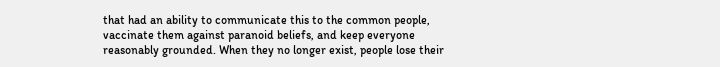that had an ability to communicate this to the common people, vaccinate them against paranoid beliefs, and keep everyone reasonably grounded. When they no longer exist, people lose their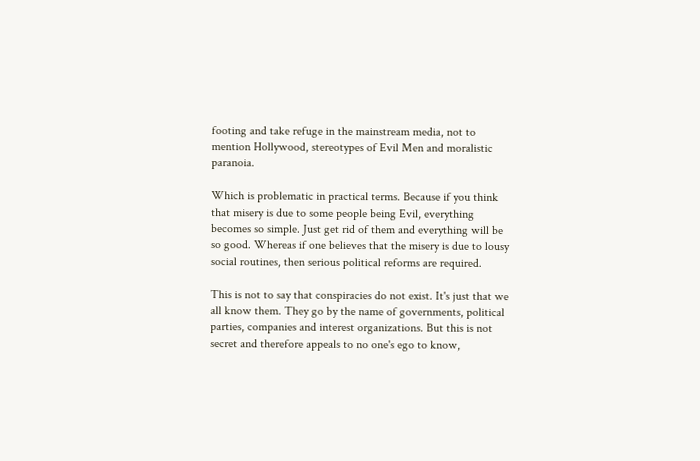footing and take refuge in the mainstream media, not to mention Hollywood, stereotypes of Evil Men and moralistic paranoia.

Which is problematic in practical terms. Because if you think that misery is due to some people being Evil, everything becomes so simple. Just get rid of them and everything will be so good. Whereas if one believes that the misery is due to lousy social routines, then serious political reforms are required.

This is not to say that conspiracies do not exist. It's just that we all know them. They go by the name of governments, political parties, companies and interest organizations. But this is not secret and therefore appeals to no one's ego to know,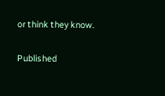or think they know.

Published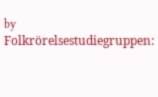by Folkrörelsestudiegruppen: